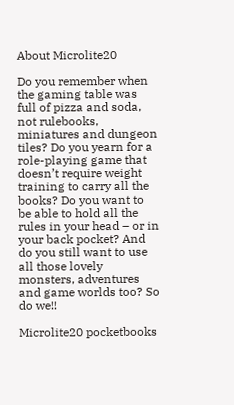About Microlite20

Do you remember when the gaming table was full of pizza and soda, not rulebooks, miniatures and dungeon tiles? Do you yearn for a role-playing game that doesn’t require weight training to carry all the books? Do you want to be able to hold all the rules in your head – or in your back pocket? And do you still want to use all those lovely monsters, adventures and game worlds too? So do we!!

Microlite20 pocketbooks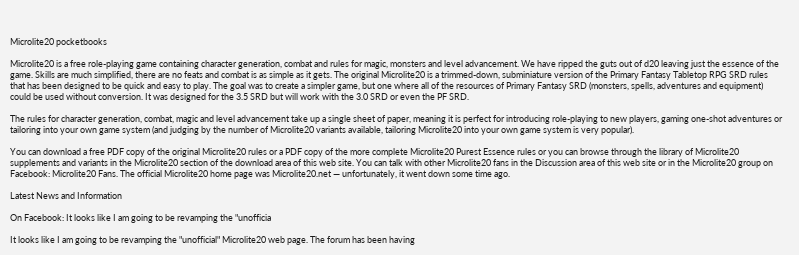Microlite20 pocketbooks

Microlite20 is a free role-playing game containing character generation, combat and rules for magic, monsters and level advancement. We have ripped the guts out of d20 leaving just the essence of the game. Skills are much simplified, there are no feats and combat is as simple as it gets. The original Microlite20 is a trimmed-down, subminiature version of the Primary Fantasy Tabletop RPG SRD rules that has been designed to be quick and easy to play. The goal was to create a simpler game, but one where all of the resources of Primary Fantasy SRD (monsters, spells, adventures and equipment) could be used without conversion. It was designed for the 3.5 SRD but will work with the 3.0 SRD or even the PF SRD.

The rules for character generation, combat, magic and level advancement take up a single sheet of paper, meaning it is perfect for introducing role-playing to new players, gaming one-shot adventures or tailoring into your own game system (and judging by the number of Microlite20 variants available, tailoring Microlite20 into your own game system is very popular).

You can download a free PDF copy of the original Microlite20 rules or a PDF copy of the more complete Microlite20 Purest Essence rules or you can browse through the library of Microlite20 supplements and variants in the Microlite20 section of the download area of this web site. You can talk with other Microlite20 fans in the Discussion area of this web site or in the Microlite20 group on Facebook: Microlite20 Fans. The official Microlite20 home page was Microlite20.net — unfortunately, it went down some time ago.

Latest News and Information

On Facebook: It looks like I am going to be revamping the "unofficia

It looks like I am going to be revamping the "unofficial" Microlite20 web page. The forum has been having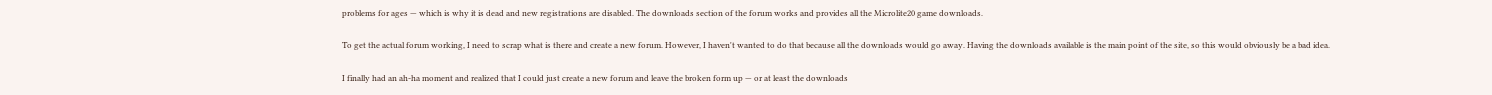problems for ages — which is why it is dead and new registrations are disabled. The downloads section of the forum works and provides all the Microlite20 game downloads.

To get the actual forum working, I need to scrap what is there and create a new forum. However, I haven't wanted to do that because all the downloads would go away. Having the downloads available is the main point of the site, so this would obviously be a bad idea.

I finally had an ah-ha moment and realized that I could just create a new forum and leave the broken form up — or at least the downloads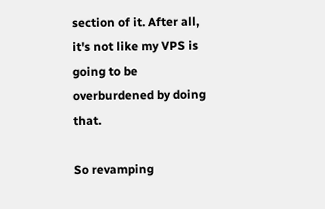section of it. After all, it's not like my VPS is going to be overburdened by doing that.

So revamping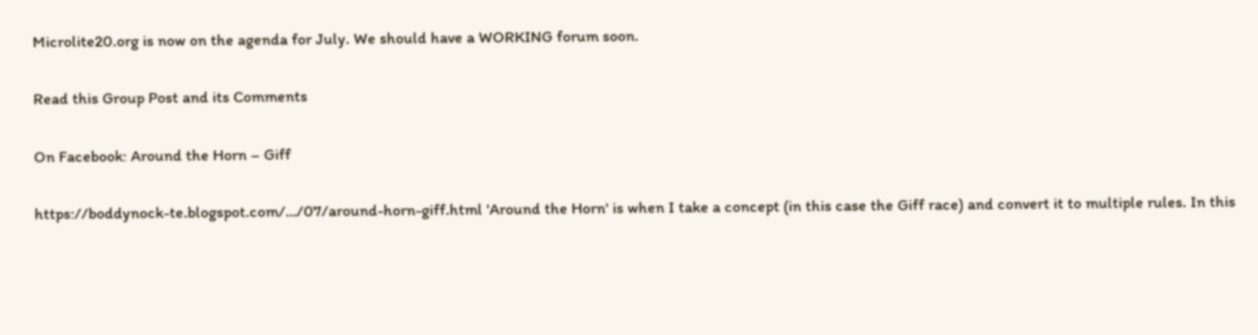Microlite20.org is now on the agenda for July. We should have a WORKING forum soon.

Read this Group Post and its Comments

On Facebook: Around the Horn – Giff

https://boddynock-te.blogspot.com/…/07/around-horn-giff.html 'Around the Horn' is when I take a concept (in this case the Giff race) and convert it to multiple rules. In this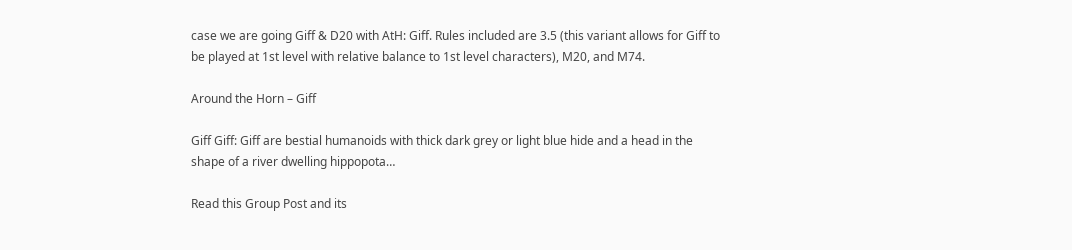case we are going Giff & D20 with AtH: Giff. Rules included are 3.5 (this variant allows for Giff to be played at 1st level with relative balance to 1st level characters), M20, and M74.

Around the Horn – Giff

Giff Giff: Giff are bestial humanoids with thick dark grey or light blue hide and a head in the shape of a river dwelling hippopota…

Read this Group Post and its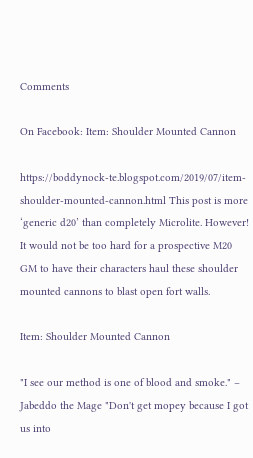Comments

On Facebook: Item: Shoulder Mounted Cannon

https://boddynock-te.blogspot.com/2019/07/item-shoulder-mounted-cannon.html This post is more ‘generic d20’ than completely Microlite. However! It would not be too hard for a prospective M20 GM to have their characters haul these shoulder mounted cannons to blast open fort walls.

Item: Shoulder Mounted Cannon

"I see our method is one of blood and smoke." – Jabeddo the Mage "Don't get mopey because I got us into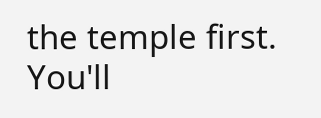the temple first. You'll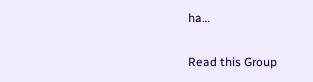ha…

Read this Group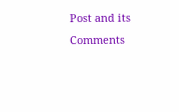Post and its Comments